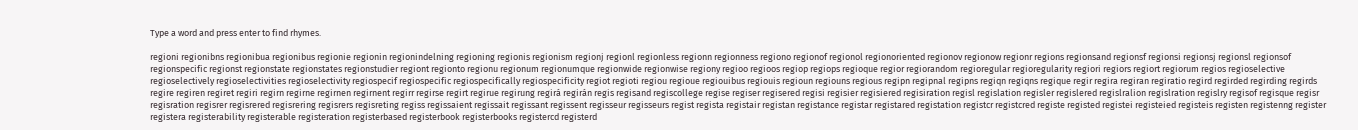Type a word and press enter to find rhymes.

regioni regionibns regionibua regionibus regionie regionin regionindelning regioning regionis regionism regionj regionl regionless regionn regionness regiono regionof regionol regionoriented regionov regionow regionr regions regionsand regionsf regionsi regionsj regionsl regionsof regionspecific regionst regionstate regionstates regionstudier regiont regionto regionu regionum regionumque regionwide regionwise regiony regioo regioos regiop regiops regioque regior regiorandom regioregular regioregularity regiori regiors regiort regiorum regios regioselective regioselectively regioselectivities regioselectivity regiospecif regiospecific regiospecifically regiospecificity regiot regioti regiou regioue regiouibus regiouis regioun regiouns regious regipn regipnal regipns regiqn regiqns regique regir regira regiran regiratio regird regirded regirding regirds regire regiren regiret regiri regirn regirne regirnen regirnent regirr regirse regirt regirue regirung regirá regirán regis regisand regiscollege regise regiser regisered regisi regisier regisiered regisiration regisl regislation regisler regislered regislralion regislration regislry regisof regisque regisr regisration regisrer regisrered regisrering regisrers regisreting regiss regissaient regissait regissant regissent regisseur regisseurs regist regista registair registan registance registar registared registation registcr registcred registe registed registei registeied registeis registen registenng register registera registerability registerable registeration registerbased registerbook registerbooks registercd registerd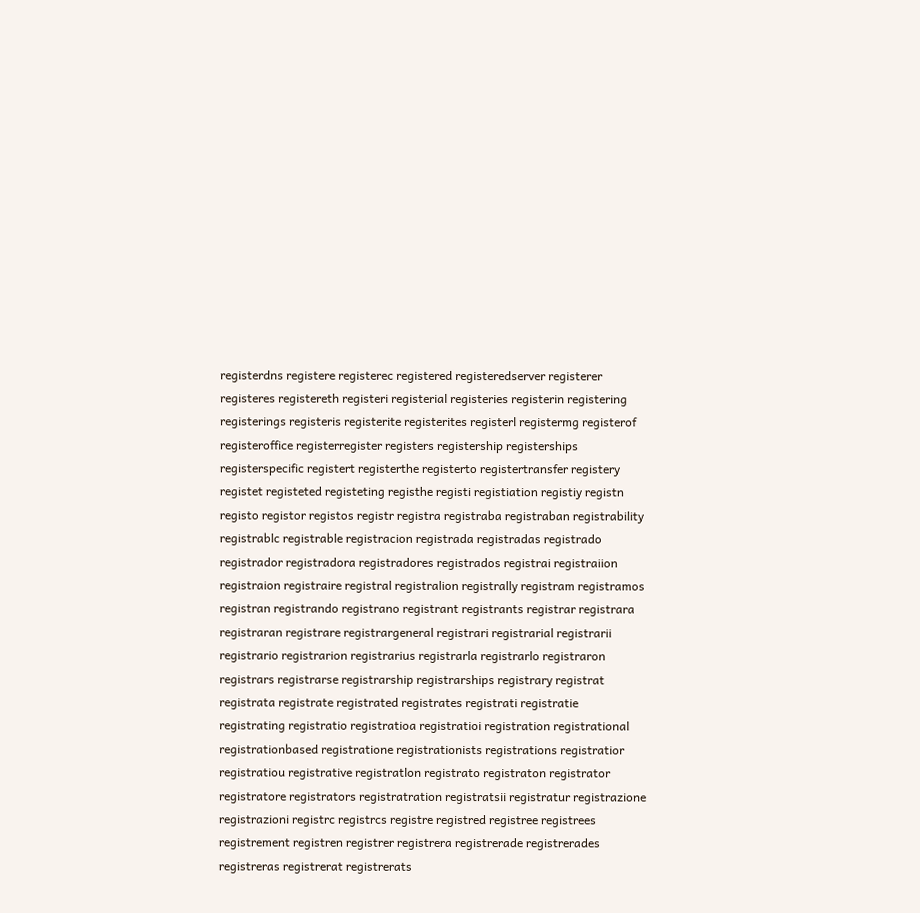registerdns registere registerec registered registeredserver registerer registeres registereth registeri registerial registeries registerin registering registerings registeris registerite registerites registerl registermg registerof registeroffice registerregister registers registership registerships registerspecific registert registerthe registerto registertransfer registery registet registeted registeting registhe registi registiation registiy registn registo registor registos registr registra registraba registraban registrability registrablc registrable registracion registrada registradas registrado registrador registradora registradores registrados registrai registraiion registraion registraire registral registralion registrally registram registramos registran registrando registrano registrant registrants registrar registrara registraran registrare registrargeneral registrari registrarial registrarii registrario registrarion registrarius registrarla registrarlo registraron registrars registrarse registrarship registrarships registrary registrat registrata registrate registrated registrates registrati registratie registrating registratio registratioa registratioi registration registrational registrationbased registratione registrationists registrations registratior registratiou registrative registratlon registrato registraton registrator registratore registrators registratration registratsii registratur registrazione registrazioni registrc registrcs registre registred registree registrees registrement registren registrer registrera registrerade registrerades registreras registrerat registrerats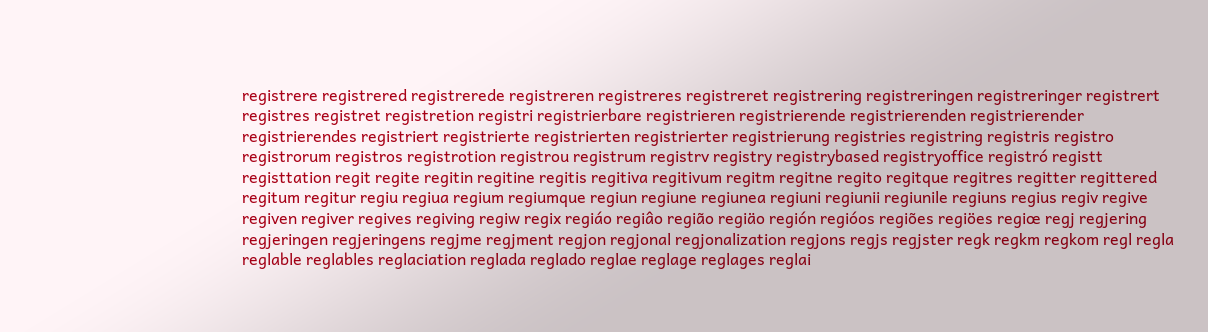registrere registrered registrerede registreren registreres registreret registrering registreringen registreringer registrert registres registret registretion registri registrierbare registrieren registrierende registrierenden registrierender registrierendes registriert registrierte registrierten registrierter registrierung registries registring registris registro registrorum registros registrotion registrou registrum registrv registry registrybased registryoffice registró registt registtation regit regite regitin regitine regitis regitiva regitivum regitm regitne regito regitque regitres regitter regittered regitum regitur regiu regiua regium regiumque regiun regiune regiunea regiuni regiunii regiunile regiuns regius regiv regive regiven regiver regives regiving regiw regix regiáo regiâo região regiäo región regióos regiões regiöes regiœ regj regjering regjeringen regjeringens regjme regjment regjon regjonal regjonalization regjons regjs regjster regk regkm regkom regl regla reglable reglables reglaciation reglada reglado reglae reglage reglages reglai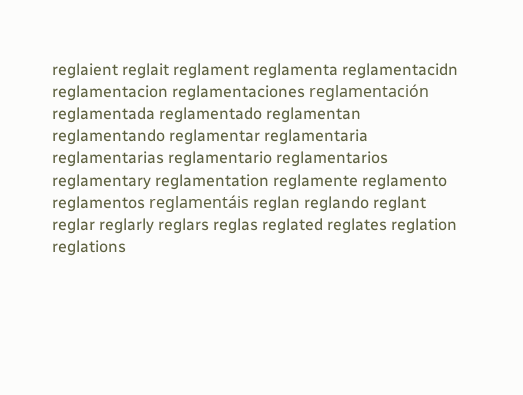reglaient reglait reglament reglamenta reglamentacidn reglamentacion reglamentaciones reglamentación reglamentada reglamentado reglamentan reglamentando reglamentar reglamentaria reglamentarias reglamentario reglamentarios reglamentary reglamentation reglamente reglamento reglamentos reglamentáis reglan reglando reglant reglar reglarly reglars reglas reglated reglates reglation reglations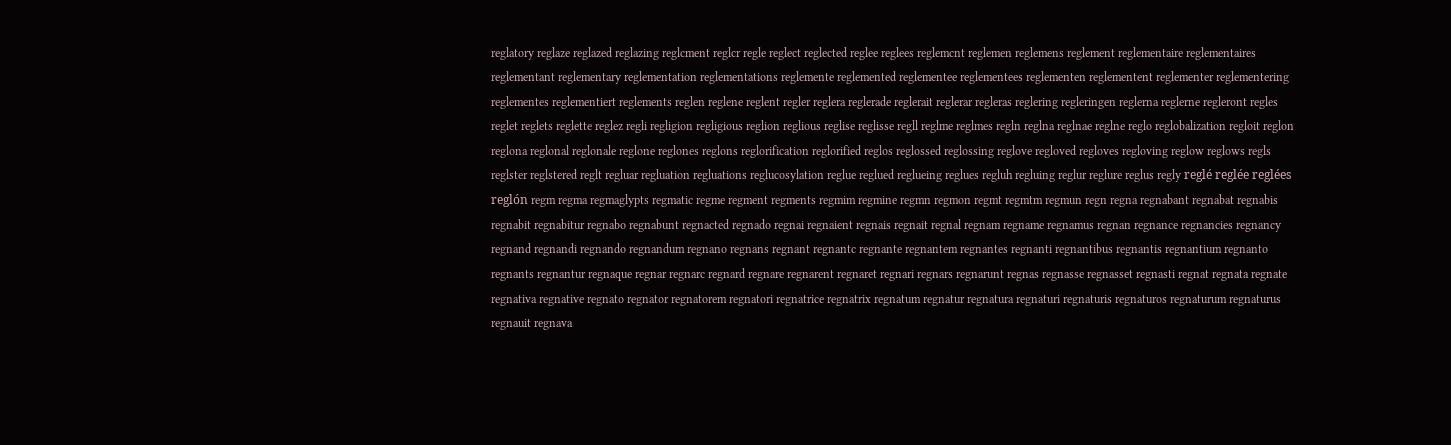reglatory reglaze reglazed reglazing reglcment reglcr regle reglect reglected reglee reglees reglemcnt reglemen reglemens reglement reglementaire reglementaires reglementant reglementary reglementation reglementations reglemente reglemented reglementee reglementees reglementen reglementent reglementer reglementering reglementes reglementiert reglements reglen reglene reglent regler reglera reglerade reglerait reglerar regleras reglering regleringen reglerna reglerne regleront regles reglet reglets reglette reglez regli regligion regligious reglion reglious reglise reglisse regll reglme reglmes regln reglna reglnae reglne reglo reglobalization regloit reglon reglona reglonal reglonale reglone reglones reglons reglorification reglorified reglos reglossed reglossing reglove regloved regloves regloving reglow reglows regls reglster reglstered reglt regluar regluation regluations reglucosylation reglue reglued reglueing reglues regluh regluing reglur reglure reglus regly reglé reglée reglées reglón regm regma regmaglypts regmatic regme regment regments regmim regmine regmn regmon regmt regmtm regmun regn regna regnabant regnabat regnabis regnabit regnabitur regnabo regnabunt regnacted regnado regnai regnaient regnais regnait regnal regnam regname regnamus regnan regnance regnancies regnancy regnand regnandi regnando regnandum regnano regnans regnant regnantc regnante regnantem regnantes regnanti regnantibus regnantis regnantium regnanto regnants regnantur regnaque regnar regnarc regnard regnare regnarent regnaret regnari regnars regnarunt regnas regnasse regnasset regnasti regnat regnata regnate regnativa regnative regnato regnator regnatorem regnatori regnatrice regnatrix regnatum regnatur regnatura regnaturi regnaturis regnaturos regnaturum regnaturus regnauit regnava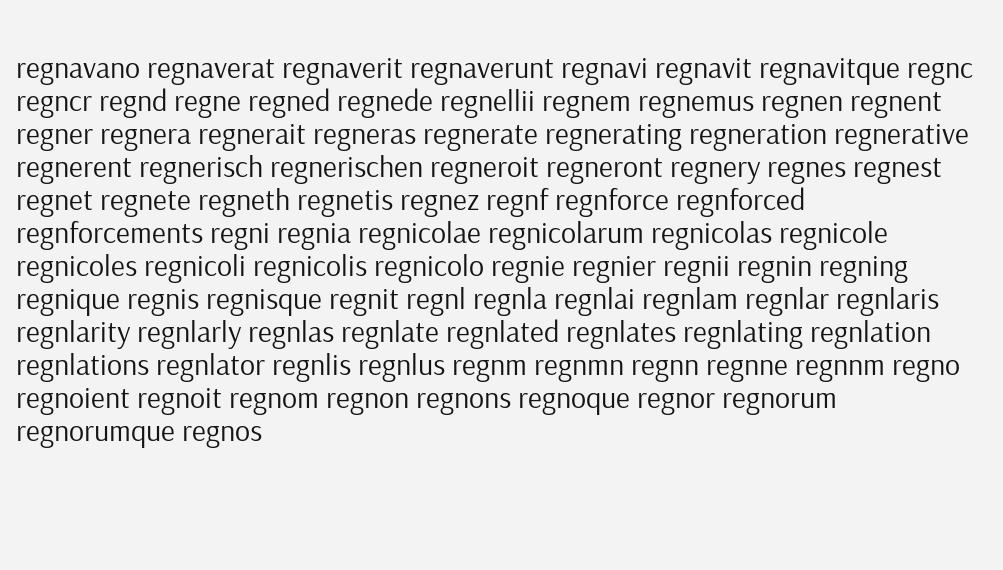regnavano regnaverat regnaverit regnaverunt regnavi regnavit regnavitque regnc regncr regnd regne regned regnede regnellii regnem regnemus regnen regnent regner regnera regnerait regneras regnerate regnerating regneration regnerative regnerent regnerisch regnerischen regneroit regneront regnery regnes regnest regnet regnete regneth regnetis regnez regnf regnforce regnforced regnforcements regni regnia regnicolae regnicolarum regnicolas regnicole regnicoles regnicoli regnicolis regnicolo regnie regnier regnii regnin regning regnique regnis regnisque regnit regnl regnla regnlai regnlam regnlar regnlaris regnlarity regnlarly regnlas regnlate regnlated regnlates regnlating regnlation regnlations regnlator regnlis regnlus regnm regnmn regnn regnne regnnm regno regnoient regnoit regnom regnon regnons regnoque regnor regnorum regnorumque regnos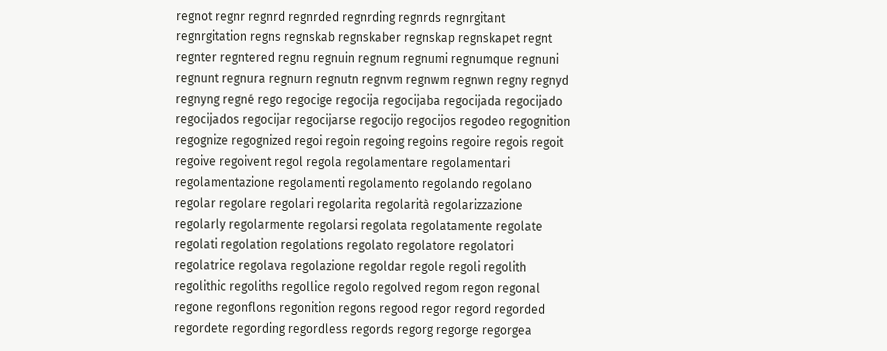regnot regnr regnrd regnrded regnrding regnrds regnrgitant regnrgitation regns regnskab regnskaber regnskap regnskapet regnt regnter regntered regnu regnuin regnum regnumi regnumque regnuni regnunt regnura regnurn regnutn regnvm regnwm regnwn regny regnyd regnyng regné rego regocige regocija regocijaba regocijada regocijado regocijados regocijar regocijarse regocijo regocijos regodeo regognition regognize regognized regoi regoin regoing regoins regoire regois regoit regoive regoivent regol regola regolamentare regolamentari regolamentazione regolamenti regolamento regolando regolano regolar regolare regolari regolarita regolarità regolarizzazione regolarly regolarmente regolarsi regolata regolatamente regolate regolati regolation regolations regolato regolatore regolatori regolatrice regolava regolazione regoldar regole regoli regolith regolithic regoliths regollice regolo regolved regom regon regonal regone regonflons regonition regons regood regor regord regorded regordete regording regordless regords regorg regorge regorgea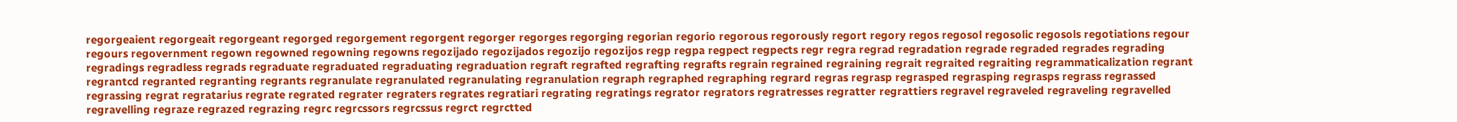regorgeaient regorgeait regorgeant regorged regorgement regorgent regorger regorges regorging regorian regorio regorous regorously regort regory regos regosol regosolic regosols regotiations regour regours regovernment regown regowned regowning regowns regozijado regozijados regozijo regozijos regp regpa regpect regpects regr regra regrad regradation regrade regraded regrades regrading regradings regradless regrads regraduate regraduated regraduating regraduation regraft regrafted regrafting regrafts regrain regrained regraining regrait regraited regraiting regrammaticalization regrant regrantcd regranted regranting regrants regranulate regranulated regranulating regranulation regraph regraphed regraphing regrard regras regrasp regrasped regrasping regrasps regrass regrassed regrassing regrat regratarius regrate regrated regrater regraters regrates regratiari regrating regratings regrator regrators regratresses regratter regrattiers regravel regraveled regraveling regravelled regravelling regraze regrazed regrazing regrc regrcssors regrcssus regrct regrctted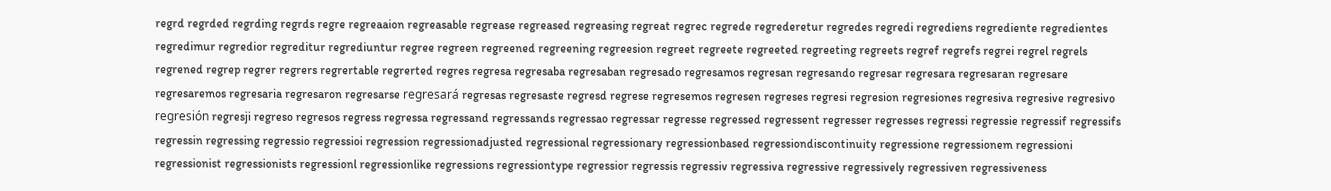regrd regrded regrding regrds regre regreaaion regreasable regrease regreased regreasing regreat regrec regrede regrederetur regredes regredi regrediens regrediente regredientes regredimur regredior regreditur regrediuntur regree regreen regreened regreening regreesion regreet regreete regreeted regreeting regreets regref regrefs regrei regrel regrels regrened regrep regrer regrers regrertable regrerted regres regresa regresaba regresaban regresado regresamos regresan regresando regresar regresara regresaran regresare regresaremos regresaria regresaron regresarse regresará regresas regresaste regresd regrese regresemos regresen regreses regresi regresion regresiones regresiva regresive regresivo regresión regresji regreso regresos regress regressa regressand regressands regressao regressar regresse regressed regressent regresser regresses regressi regressie regressif regressifs regressin regressing regressio regressioi regression regressionadjusted regressional regressionary regressionbased regressiondiscontinuity regressione regressionem regressioni regressionist regressionists regressionl regressionlike regressions regressiontype regressior regressis regressiv regressiva regressive regressively regressiven regressiveness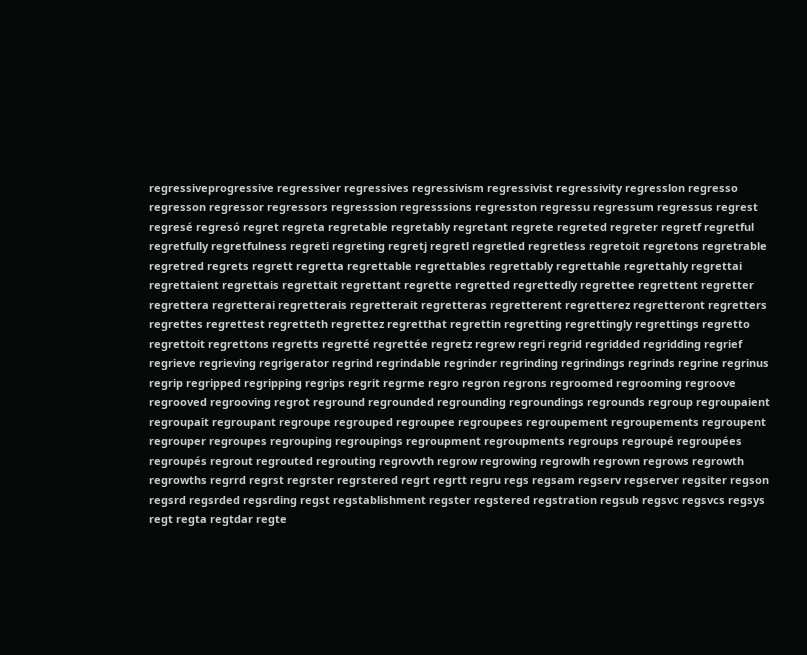regressiveprogressive regressiver regressives regressivism regressivist regressivity regresslon regresso regresson regressor regressors regresssion regresssions regresston regressu regressum regressus regrest regresé regresó regret regreta regretable regretably regretant regrete regreted regreter regretf regretful regretfully regretfulness regreti regreting regretj regretl regretled regretless regretoit regretons regretrable regretred regrets regrett regretta regrettable regrettables regrettably regrettahle regrettahly regrettai regrettaient regrettais regrettait regrettant regrette regretted regrettedly regrettee regrettent regretter regrettera regretterai regretterais regretterait regretteras regretterent regretterez regretteront regretters regrettes regrettest regretteth regrettez regretthat regrettin regretting regrettingly regrettings regretto regrettoit regrettons regretts regretté regrettée regretz regrew regri regrid regridded regridding regrief regrieve regrieving regrigerator regrind regrindable regrinder regrinding regrindings regrinds regrine regrinus regrip regripped regripping regrips regrit regrme regro regron regrons regroomed regrooming regroove regrooved regrooving regrot reground regrounded regrounding regroundings regrounds regroup regroupaient regroupait regroupant regroupe regrouped regroupee regroupees regroupement regroupements regroupent regrouper regroupes regrouping regroupings regroupment regroupments regroups regroupé regroupées regroupés regrout regrouted regrouting regrovvth regrow regrowing regrowlh regrown regrows regrowth regrowths regrrd regrst regrster regrstered regrt regrtt regru regs regsam regserv regserver regsiter regson regsrd regsrded regsrding regst regstablishment regster regstered regstration regsub regsvc regsvcs regsys regt regta regtdar regte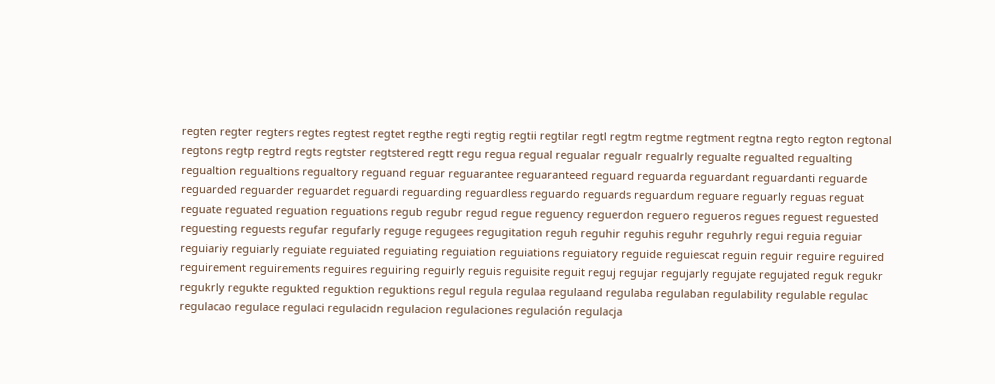regten regter regters regtes regtest regtet regthe regti regtig regtii regtilar regtl regtm regtme regtment regtna regto regton regtonal regtons regtp regtrd regts regtster regtstered regtt regu regua regual regualar regualr regualrly regualte regualted regualting regualtion regualtions regualtory reguand reguar reguarantee reguaranteed reguard reguarda reguardant reguardanti reguarde reguarded reguarder reguardet reguardi reguarding reguardless reguardo reguards reguardum reguare reguarly reguas reguat reguate reguated reguation reguations regub regubr regud regue reguency reguerdon reguero regueros regues reguest reguested reguesting reguests regufar regufarly reguge regugees regugitation reguh reguhir reguhis reguhr reguhrly regui reguia reguiar reguiariy reguiarly reguiate reguiated reguiating reguiation reguiations reguiatory reguide reguiescat reguin reguir reguire reguired reguirement reguirements reguires reguiring reguirly reguis reguisite reguit reguj regujar regujarly regujate regujated reguk regukr regukrly regukte regukted reguktion reguktions regul regula regulaa regulaand regulaba regulaban regulability regulable regulac regulacao regulace regulaci regulacidn regulacion regulaciones regulación regulacja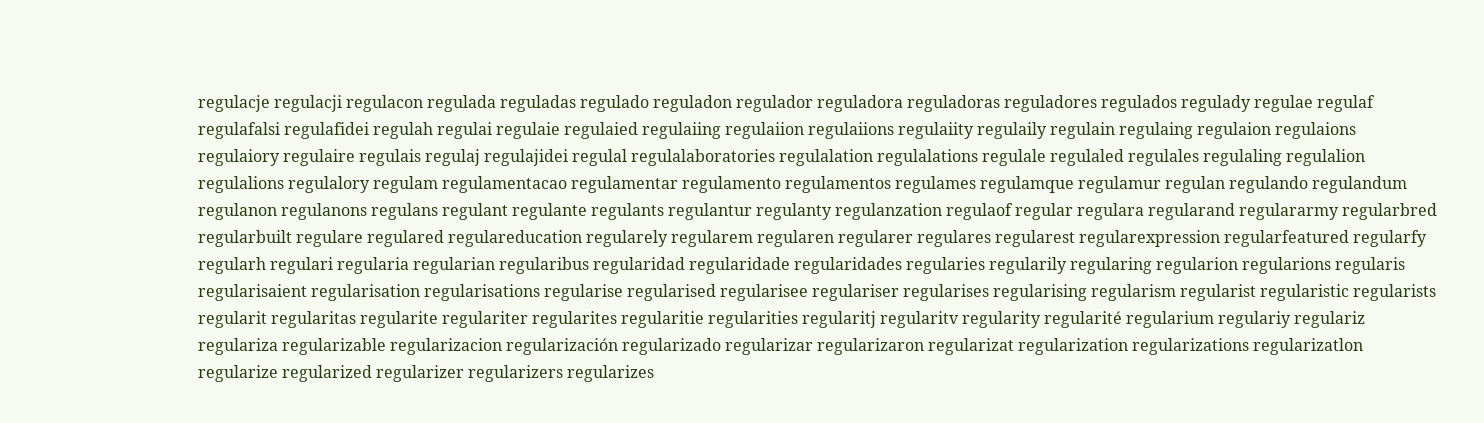regulacje regulacji regulacon regulada reguladas regulado reguladon regulador reguladora reguladoras reguladores regulados regulady regulae regulaf regulafalsi regulafidei regulah regulai regulaie regulaied regulaiing regulaiion regulaiions regulaiity regulaily regulain regulaing regulaion regulaions regulaiory regulaire regulais regulaj regulajidei regulal regulalaboratories regulalation regulalations regulale regulaled regulales regulaling regulalion regulalions regulalory regulam regulamentacao regulamentar regulamento regulamentos regulames regulamque regulamur regulan regulando regulandum regulanon regulanons regulans regulant regulante regulants regulantur regulanty regulanzation regulaof regular regulara regularand regulararmy regularbred regularbuilt regulare regulared regulareducation regularely regularem regularen regularer regulares regularest regularexpression regularfeatured regularfy regularh regulari regularia regularian regularibus regularidad regularidade regularidades regularies regularily regularing regularion regularions regularis regularisaient regularisation regularisations regularise regularised regularisee regulariser regularises regularising regularism regularist regularistic regularists regularit regularitas regularite regulariter regularites regularitie regularities regularitj regularitv regularity regularité regularium regulariy regulariz regulariza regularizable regularizacion regularización regularizado regularizar regularizaron regularizat regularization regularizations regularizatlon regularize regularized regularizer regularizers regularizes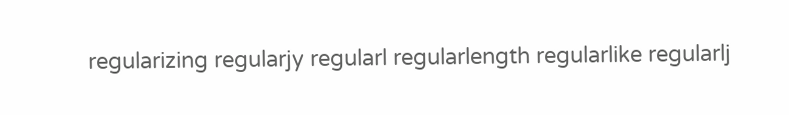regularizing regularjy regularl regularlength regularlike regularlj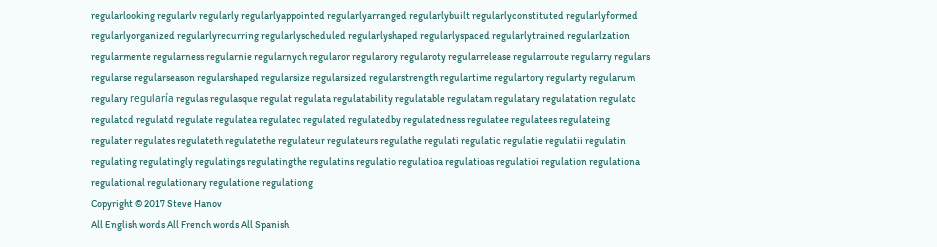regularlooking regularlv regularly regularlyappointed regularlyarranged regularlybuilt regularlyconstituted regularlyformed regularlyorganized regularlyrecurring regularlyscheduled regularlyshaped regularlyspaced regularlytrained regularlzation regularmente regularness regularnie regularnych regularor regularory regularoty regularrelease regularroute regularry regulars regularse regularseason regularshaped regularsize regularsized regularstrength regulartime regulartory regularty regularum regulary regularía regulas regulasque regulat regulata regulatability regulatable regulatam regulatary regulatation regulatc regulatcd regulatd regulate regulatea regulatec regulated regulatedby regulatedness regulatee regulatees regulateing regulater regulates regulateth regulatethe regulateur regulateurs regulathe regulati regulatic regulatie regulatii regulatin regulating regulatingly regulatings regulatingthe regulatins regulatio regulatioa regulatioas regulatioi regulation regulationa regulational regulationary regulatione regulationg
Copyright © 2017 Steve Hanov
All English words All French words All Spanish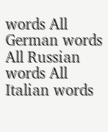words All German words All Russian words All Italian words